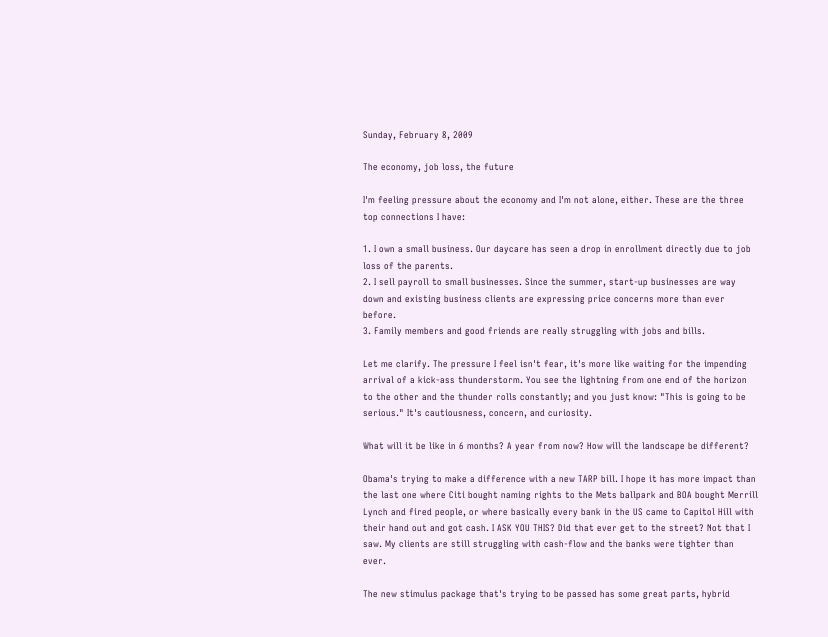Sunday, February 8, 2009

The economy, job loss, the future

I'm feeling pressure about the economy and I'm not alone, either. These are the three top connections I have:

1. I own a small business. Our daycare has seen a drop in enrollment directly due to job loss of the parents.
2. I sell payroll to small businesses. Since the summer, start-up businesses are way down and existing business clients are expressing price concerns more than ever before.
3. Family members and good friends are really struggling with jobs and bills.

Let me clarify. The pressure I feel isn't fear, it's more like waiting for the impending arrival of a kick-ass thunderstorm. You see the lightning from one end of the horizon to the other and the thunder rolls constantly; and you just know: "This is going to be serious." It's cautiousness, concern, and curiosity.

What will it be like in 6 months? A year from now? How will the landscape be different?

Obama's trying to make a difference with a new TARP bill. I hope it has more impact than the last one where Citi bought naming rights to the Mets ballpark and BOA bought Merrill Lynch and fired people, or where basically every bank in the US came to Capitol Hill with their hand out and got cash. I ASK YOU THIS? Did that ever get to the street? Not that I saw. My clients are still struggling with cash-flow and the banks were tighter than ever.

The new stimulus package that's trying to be passed has some great parts, hybrid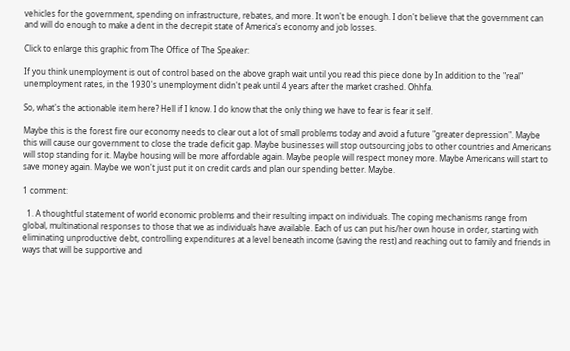vehicles for the government, spending on infrastructure, rebates, and more. It won't be enough. I don't believe that the government can and will do enough to make a dent in the decrepit state of America's economy and job losses.

Click to enlarge this graphic from The Office of The Speaker:

If you think unemployment is out of control based on the above graph wait until you read this piece done by In addition to the "real" unemployment rates, in the 1930's unemployment didn't peak until 4 years after the market crashed. Ohhfa.

So, what's the actionable item here? Hell if I know. I do know that the only thing we have to fear is fear it self.

Maybe this is the forest fire our economy needs to clear out a lot of small problems today and avoid a future "greater depression". Maybe this will cause our government to close the trade deficit gap. Maybe businesses will stop outsourcing jobs to other countries and Americans will stop standing for it. Maybe housing will be more affordable again. Maybe people will respect money more. Maybe Americans will start to save money again. Maybe we won't just put it on credit cards and plan our spending better. Maybe.

1 comment:

  1. A thoughtful statement of world economic problems and their resulting impact on individuals. The coping mechanisms range from global, multinational responses to those that we as individuals have available. Each of us can put his/her own house in order, starting with eliminating unproductive debt, controlling expenditures at a level beneath income (saving the rest) and reaching out to family and friends in ways that will be supportive and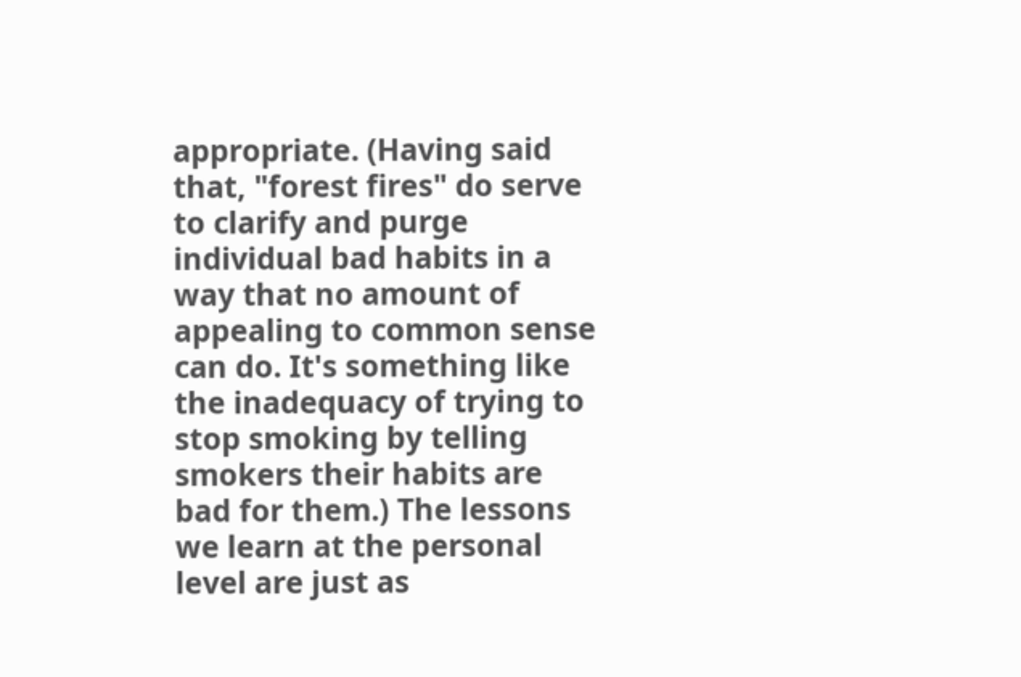appropriate. (Having said that, "forest fires" do serve to clarify and purge individual bad habits in a way that no amount of appealing to common sense can do. It's something like the inadequacy of trying to stop smoking by telling smokers their habits are bad for them.) The lessons we learn at the personal level are just as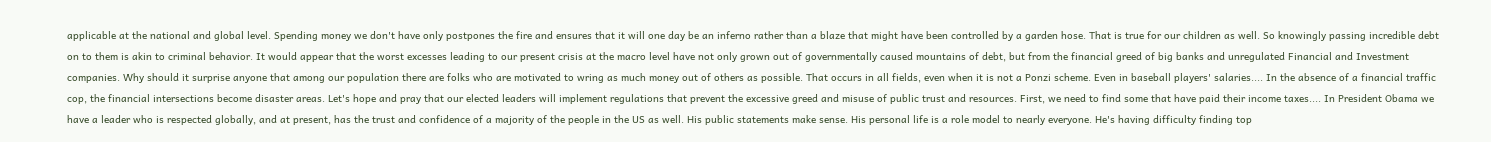applicable at the national and global level. Spending money we don't have only postpones the fire and ensures that it will one day be an inferno rather than a blaze that might have been controlled by a garden hose. That is true for our children as well. So knowingly passing incredible debt on to them is akin to criminal behavior. It would appear that the worst excesses leading to our present crisis at the macro level have not only grown out of governmentally caused mountains of debt, but from the financial greed of big banks and unregulated Financial and Investment companies. Why should it surprise anyone that among our population there are folks who are motivated to wring as much money out of others as possible. That occurs in all fields, even when it is not a Ponzi scheme. Even in baseball players' salaries.... In the absence of a financial traffic cop, the financial intersections become disaster areas. Let's hope and pray that our elected leaders will implement regulations that prevent the excessive greed and misuse of public trust and resources. First, we need to find some that have paid their income taxes.... In President Obama we have a leader who is respected globally, and at present, has the trust and confidence of a majority of the people in the US as well. His public statements make sense. His personal life is a role model to nearly everyone. He's having difficulty finding top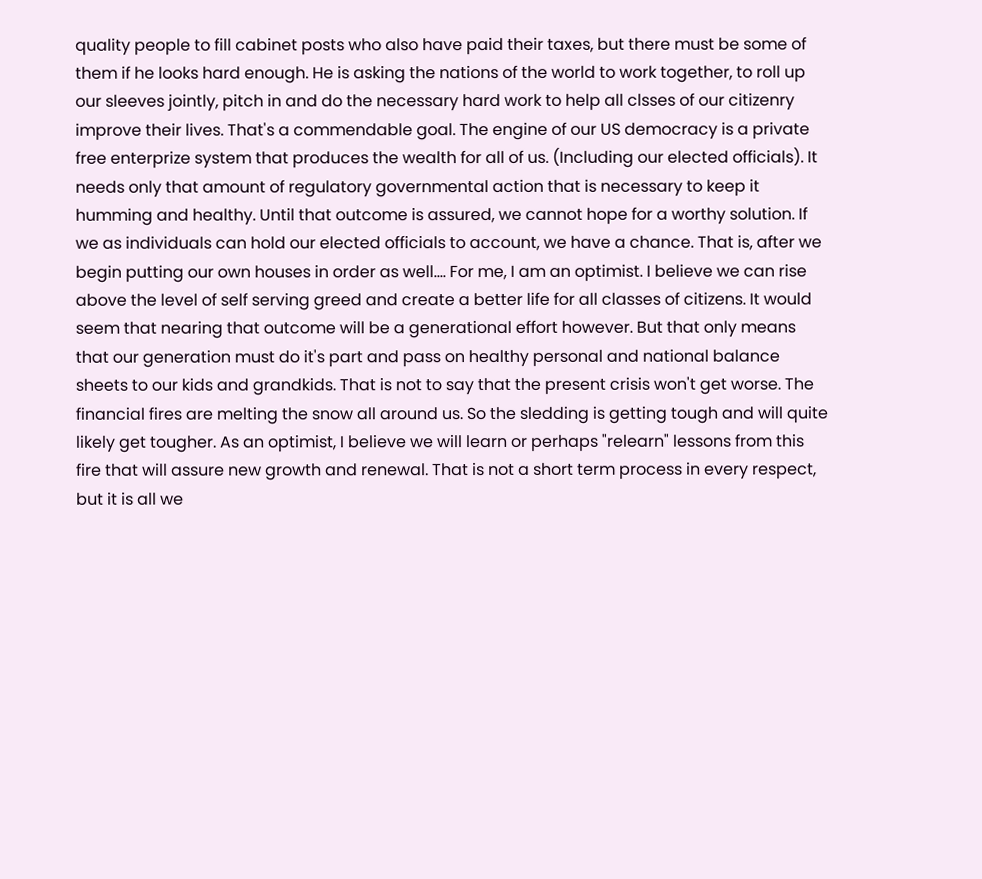quality people to fill cabinet posts who also have paid their taxes, but there must be some of them if he looks hard enough. He is asking the nations of the world to work together, to roll up our sleeves jointly, pitch in and do the necessary hard work to help all clsses of our citizenry improve their lives. That's a commendable goal. The engine of our US democracy is a private free enterprize system that produces the wealth for all of us. (Including our elected officials). It needs only that amount of regulatory governmental action that is necessary to keep it humming and healthy. Until that outcome is assured, we cannot hope for a worthy solution. If we as individuals can hold our elected officials to account, we have a chance. That is, after we begin putting our own houses in order as well.... For me, I am an optimist. I believe we can rise above the level of self serving greed and create a better life for all classes of citizens. It would seem that nearing that outcome will be a generational effort however. But that only means that our generation must do it's part and pass on healthy personal and national balance sheets to our kids and grandkids. That is not to say that the present crisis won't get worse. The financial fires are melting the snow all around us. So the sledding is getting tough and will quite likely get tougher. As an optimist, I believe we will learn or perhaps "relearn" lessons from this fire that will assure new growth and renewal. That is not a short term process in every respect, but it is all we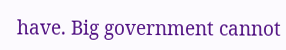have. Big government cannot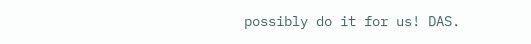possibly do it for us! DAS.